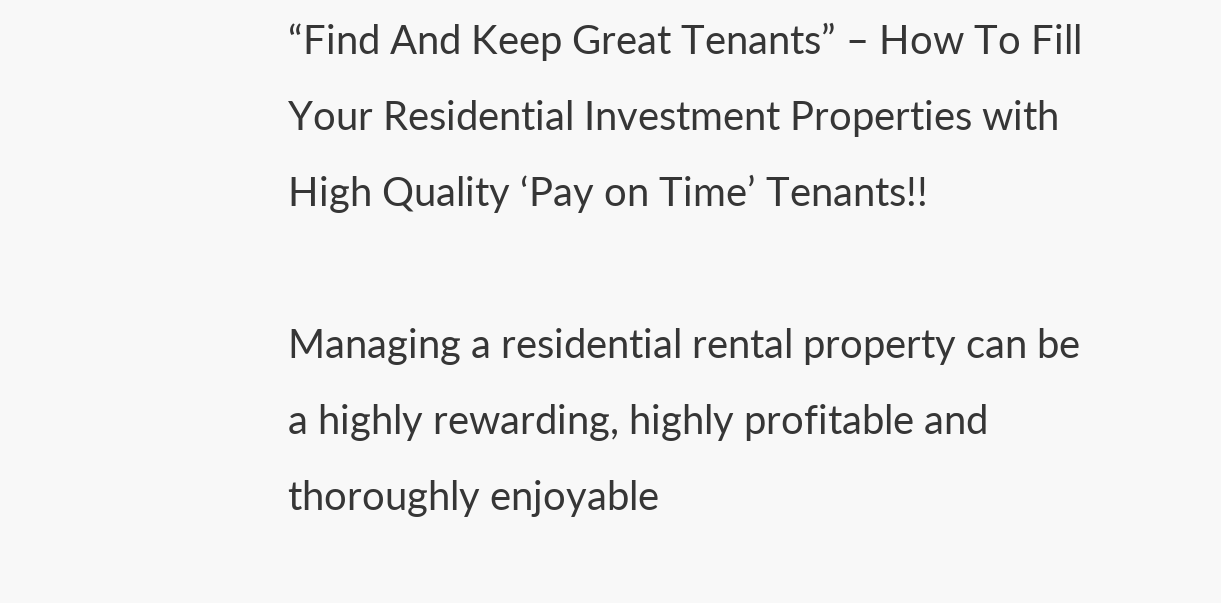“Find And Keep Great Tenants” – How To Fill Your Residential Investment Properties with High Quality ‘Pay on Time’ Tenants!!

Managing a residential rental property can be a highly rewarding, highly profitable and thoroughly enjoyable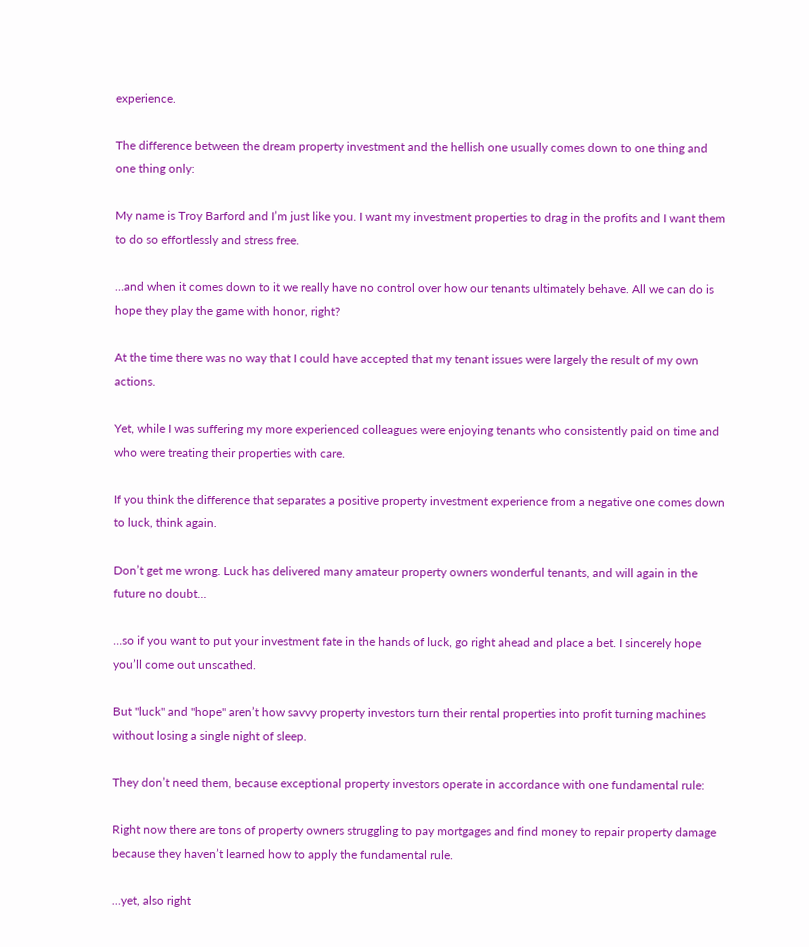experience.

The difference between the dream property investment and the hellish one usually comes down to one thing and one thing only:

My name is Troy Barford and I’m just like you. I want my investment properties to drag in the profits and I want them to do so effortlessly and stress free.

…and when it comes down to it we really have no control over how our tenants ultimately behave. All we can do is hope they play the game with honor, right?

At the time there was no way that I could have accepted that my tenant issues were largely the result of my own actions.

Yet, while I was suffering my more experienced colleagues were enjoying tenants who consistently paid on time and who were treating their properties with care.

If you think the difference that separates a positive property investment experience from a negative one comes down to luck, think again.

Don’t get me wrong. Luck has delivered many amateur property owners wonderful tenants, and will again in the future no doubt…

…so if you want to put your investment fate in the hands of luck, go right ahead and place a bet. I sincerely hope you’ll come out unscathed.

But "luck" and "hope" aren’t how savvy property investors turn their rental properties into profit turning machines without losing a single night of sleep.

They don’t need them, because exceptional property investors operate in accordance with one fundamental rule:

Right now there are tons of property owners struggling to pay mortgages and find money to repair property damage because they haven’t learned how to apply the fundamental rule.

…yet, also right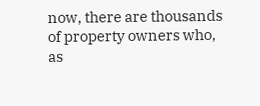now, there are thousands of property owners who, as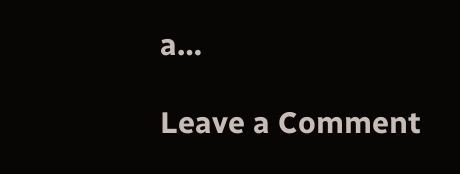a…

Leave a Comment